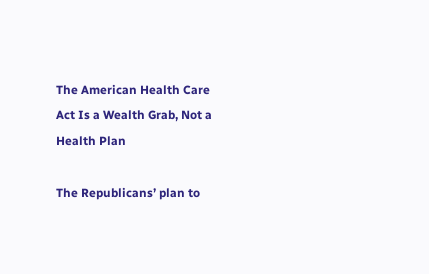The American Health Care Act Is a Wealth Grab, Not a Health Plan

The Republicans’ plan to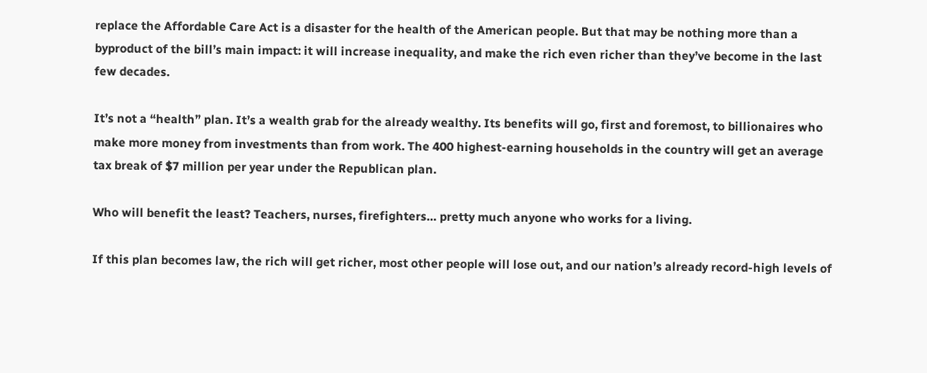replace the Affordable Care Act is a disaster for the health of the American people. But that may be nothing more than a byproduct of the bill’s main impact: it will increase inequality, and make the rich even richer than they’ve become in the last few decades.

It’s not a “health” plan. It’s a wealth grab for the already wealthy. Its benefits will go, first and foremost, to billionaires who make more money from investments than from work. The 400 highest-earning households in the country will get an average tax break of $7 million per year under the Republican plan.

Who will benefit the least? Teachers, nurses, firefighters… pretty much anyone who works for a living.

If this plan becomes law, the rich will get richer, most other people will lose out, and our nation’s already record-high levels of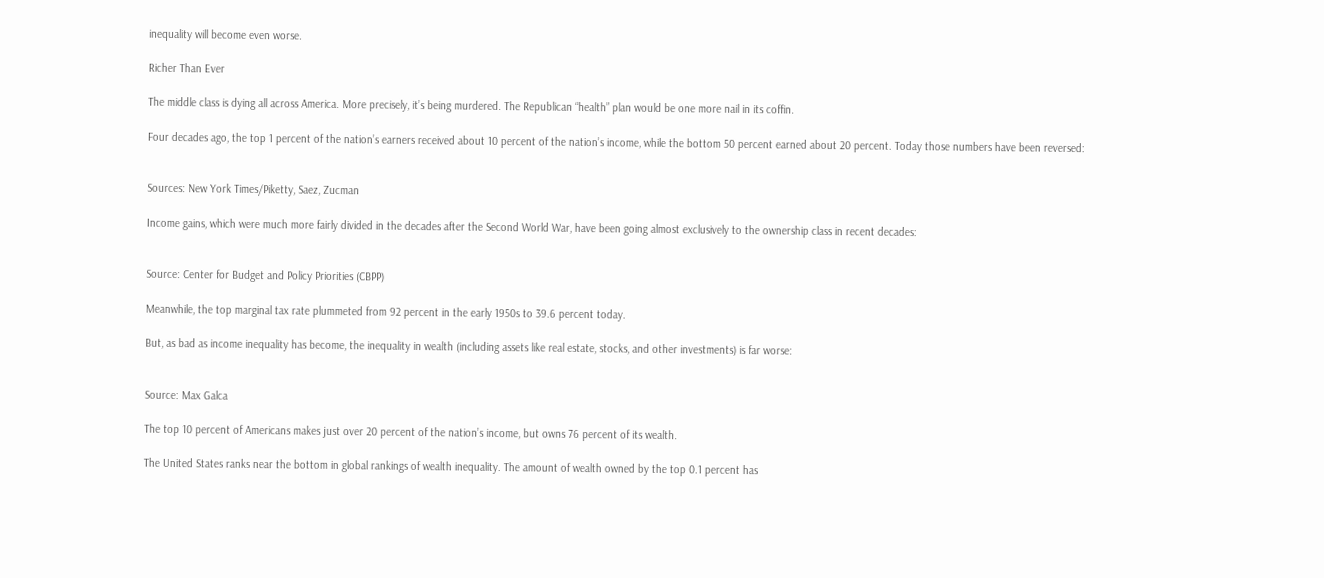inequality will become even worse.

Richer Than Ever

The middle class is dying all across America. More precisely, it’s being murdered. The Republican “health” plan would be one more nail in its coffin.

Four decades ago, the top 1 percent of the nation’s earners received about 10 percent of the nation’s income, while the bottom 50 percent earned about 20 percent. Today those numbers have been reversed:


Sources: New York Times/Piketty, Saez, Zucman

Income gains, which were much more fairly divided in the decades after the Second World War, have been going almost exclusively to the ownership class in recent decades:


Source: Center for Budget and Policy Priorities (CBPP)

Meanwhile, the top marginal tax rate plummeted from 92 percent in the early 1950s to 39.6 percent today.

But, as bad as income inequality has become, the inequality in wealth (including assets like real estate, stocks, and other investments) is far worse:


Source: Max Galca

The top 10 percent of Americans makes just over 20 percent of the nation’s income, but owns 76 percent of its wealth.

The United States ranks near the bottom in global rankings of wealth inequality. The amount of wealth owned by the top 0.1 percent has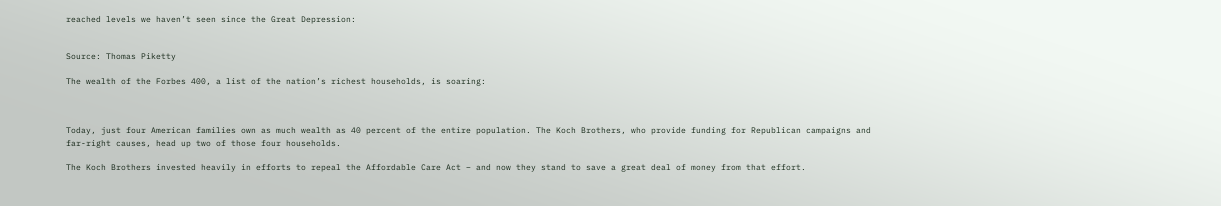reached levels we haven’t seen since the Great Depression:


Source: Thomas Piketty

The wealth of the Forbes 400, a list of the nation’s richest households, is soaring:



Today, just four American families own as much wealth as 40 percent of the entire population. The Koch Brothers, who provide funding for Republican campaigns and far-right causes, head up two of those four households.

The Koch Brothers invested heavily in efforts to repeal the Affordable Care Act – and now they stand to save a great deal of money from that effort.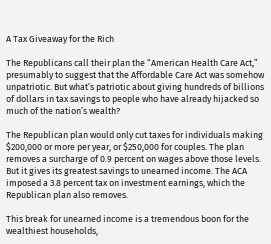A Tax Giveaway for the Rich

The Republicans call their plan the “American Health Care Act,” presumably to suggest that the Affordable Care Act was somehow unpatriotic. But what’s patriotic about giving hundreds of billions of dollars in tax savings to people who have already hijacked so much of the nation’s wealth?

The Republican plan would only cut taxes for individuals making $200,000 or more per year, or $250,000 for couples. The plan removes a surcharge of 0.9 percent on wages above those levels. But it gives its greatest savings to unearned income. The ACA imposed a 3.8 percent tax on investment earnings, which the Republican plan also removes.

This break for unearned income is a tremendous boon for the wealthiest households,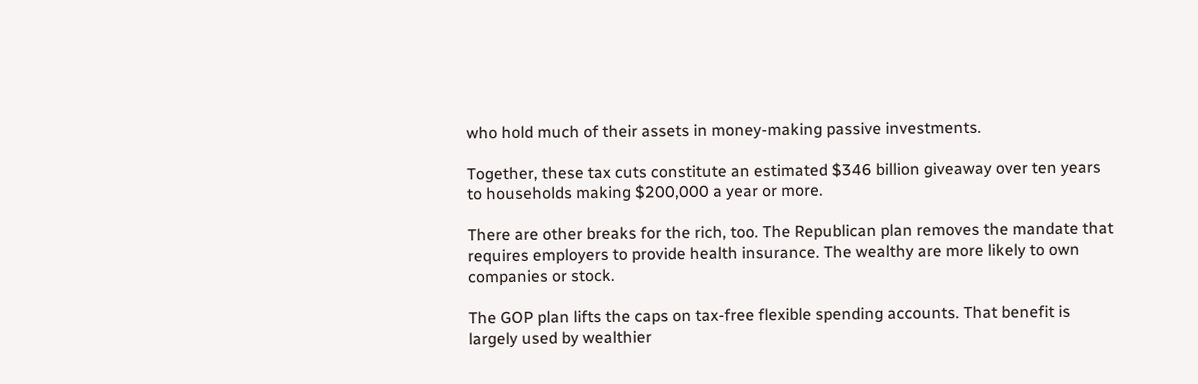who hold much of their assets in money-making passive investments.

Together, these tax cuts constitute an estimated $346 billion giveaway over ten years to households making $200,000 a year or more.

There are other breaks for the rich, too. The Republican plan removes the mandate that requires employers to provide health insurance. The wealthy are more likely to own companies or stock.

The GOP plan lifts the caps on tax-free flexible spending accounts. That benefit is largely used by wealthier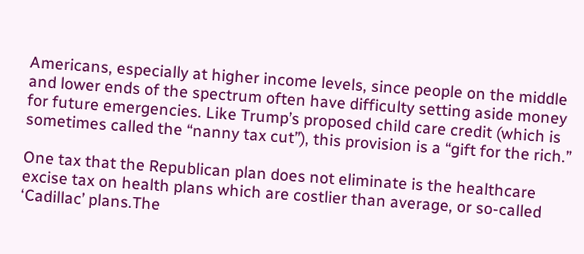Americans, especially at higher income levels, since people on the middle and lower ends of the spectrum often have difficulty setting aside money for future emergencies. Like Trump’s proposed child care credit (which is sometimes called the “nanny tax cut”), this provision is a “gift for the rich.”

One tax that the Republican plan does not eliminate is the healthcare excise tax on health plans which are costlier than average, or so-called ‘Cadillac’ plans.The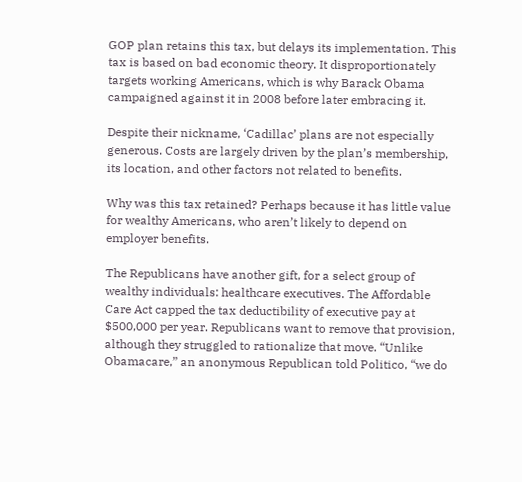GOP plan retains this tax, but delays its implementation. This tax is based on bad economic theory. It disproportionately targets working Americans, which is why Barack Obama campaigned against it in 2008 before later embracing it.

Despite their nickname, ‘Cadillac’ plans are not especially generous. Costs are largely driven by the plan’s membership, its location, and other factors not related to benefits.

Why was this tax retained? Perhaps because it has little value for wealthy Americans, who aren’t likely to depend on employer benefits.

The Republicans have another gift, for a select group of wealthy individuals: healthcare executives. The Affordable Care Act capped the tax deductibility of executive pay at $500,000 per year. Republicans want to remove that provision, although they struggled to rationalize that move. “Unlike Obamacare,” an anonymous Republican told Politico, “we do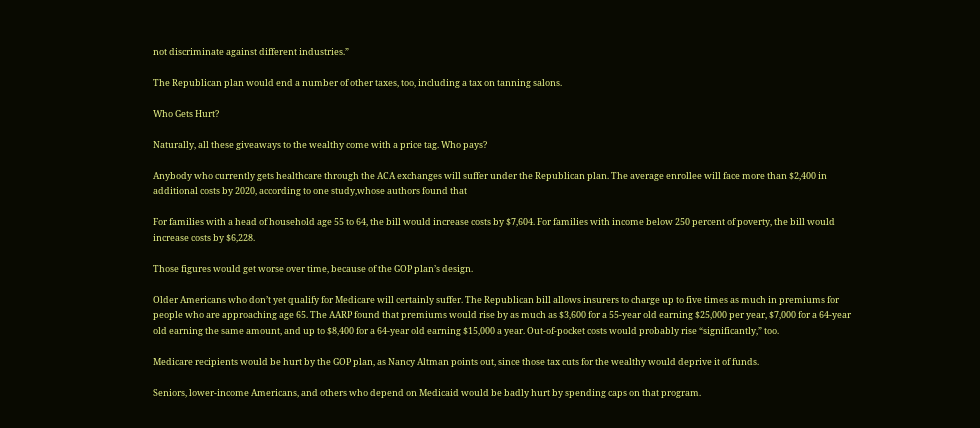not discriminate against different industries.”

The Republican plan would end a number of other taxes, too, including a tax on tanning salons.

Who Gets Hurt?

Naturally, all these giveaways to the wealthy come with a price tag. Who pays?

Anybody who currently gets healthcare through the ACA exchanges will suffer under the Republican plan. The average enrollee will face more than $2,400 in additional costs by 2020, according to one study,whose authors found that

For families with a head of household age 55 to 64, the bill would increase costs by $7,604. For families with income below 250 percent of poverty, the bill would increase costs by $6,228.

Those figures would get worse over time, because of the GOP plan’s design.

Older Americans who don’t yet qualify for Medicare will certainly suffer. The Republican bill allows insurers to charge up to five times as much in premiums for people who are approaching age 65. The AARP found that premiums would rise by as much as $3,600 for a 55-year old earning $25,000 per year, $7,000 for a 64-year old earning the same amount, and up to $8,400 for a 64-year old earning $15,000 a year. Out-of-pocket costs would probably rise “significantly,” too.

Medicare recipients would be hurt by the GOP plan, as Nancy Altman points out, since those tax cuts for the wealthy would deprive it of funds.

Seniors, lower-income Americans, and others who depend on Medicaid would be badly hurt by spending caps on that program.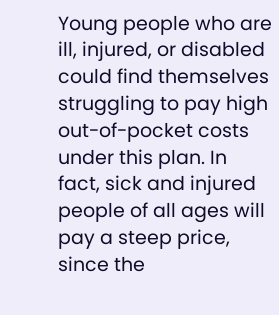Young people who are ill, injured, or disabled could find themselves struggling to pay high out-of-pocket costs under this plan. In fact, sick and injured people of all ages will pay a steep price, since the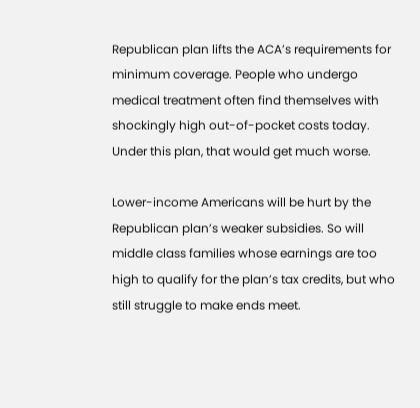Republican plan lifts the ACA’s requirements for minimum coverage. People who undergo medical treatment often find themselves with shockingly high out-of-pocket costs today. Under this plan, that would get much worse.

Lower-income Americans will be hurt by the Republican plan’s weaker subsidies. So will middle class families whose earnings are too high to qualify for the plan’s tax credits, but who still struggle to make ends meet.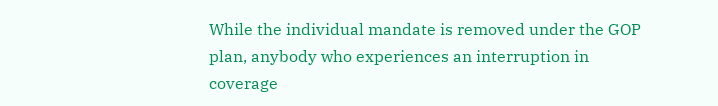While the individual mandate is removed under the GOP plan, anybody who experiences an interruption in coverage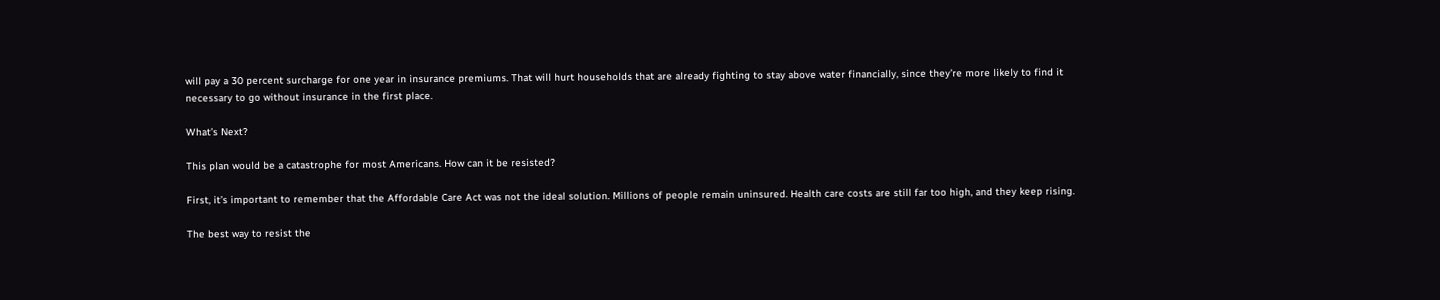will pay a 30 percent surcharge for one year in insurance premiums. That will hurt households that are already fighting to stay above water financially, since they’re more likely to find it necessary to go without insurance in the first place.

What’s Next?

This plan would be a catastrophe for most Americans. How can it be resisted?

First, it’s important to remember that the Affordable Care Act was not the ideal solution. Millions of people remain uninsured. Health care costs are still far too high, and they keep rising.

The best way to resist the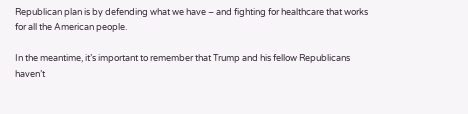Republican plan is by defending what we have – and fighting for healthcare that works for all the American people.

In the meantime, it’s important to remember that Trump and his fellow Republicans haven’t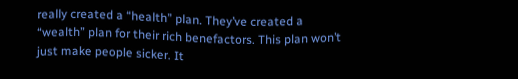really created a “health” plan. They’ve created a “wealth” plan for their rich benefactors. This plan won’t just make people sicker. It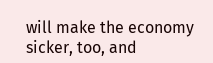will make the economy sicker, too, and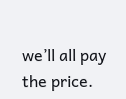we’ll all pay the price.